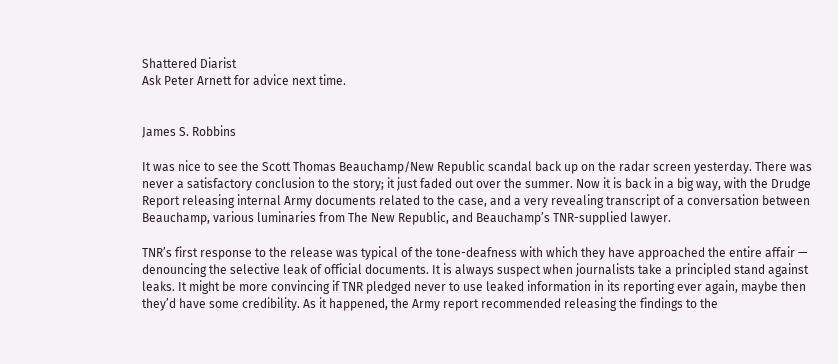Shattered Diarist
Ask Peter Arnett for advice next time.


James S. Robbins

It was nice to see the Scott Thomas Beauchamp/New Republic scandal back up on the radar screen yesterday. There was never a satisfactory conclusion to the story; it just faded out over the summer. Now it is back in a big way, with the Drudge Report releasing internal Army documents related to the case, and a very revealing transcript of a conversation between Beauchamp, various luminaries from The New Republic, and Beauchamp’s TNR-supplied lawyer.

TNR’s first response to the release was typical of the tone-deafness with which they have approached the entire affair — denouncing the selective leak of official documents. It is always suspect when journalists take a principled stand against leaks. It might be more convincing if TNR pledged never to use leaked information in its reporting ever again, maybe then they’d have some credibility. As it happened, the Army report recommended releasing the findings to the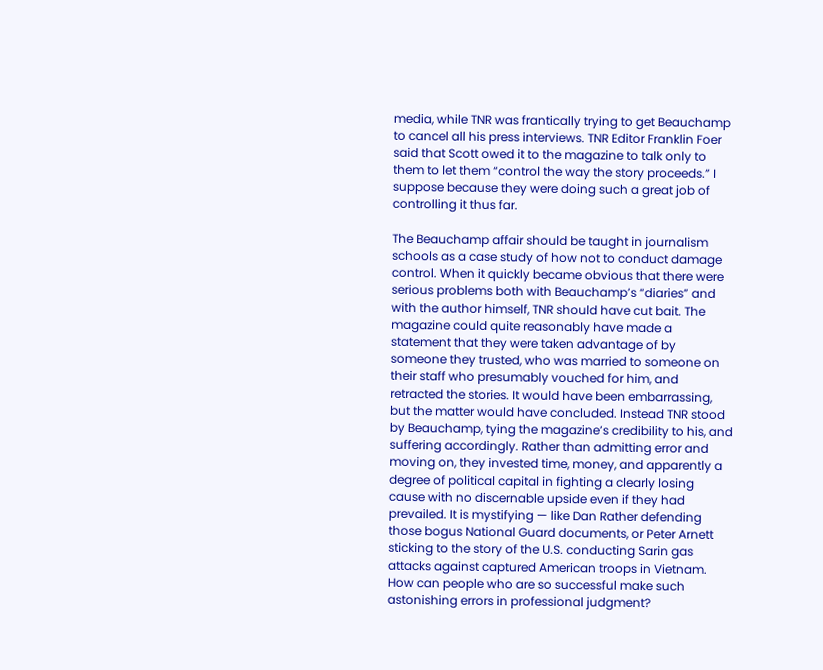media, while TNR was frantically trying to get Beauchamp to cancel all his press interviews. TNR Editor Franklin Foer said that Scott owed it to the magazine to talk only to them to let them “control the way the story proceeds.” I suppose because they were doing such a great job of controlling it thus far.

The Beauchamp affair should be taught in journalism schools as a case study of how not to conduct damage control. When it quickly became obvious that there were serious problems both with Beauchamp’s “diaries” and with the author himself, TNR should have cut bait. The magazine could quite reasonably have made a statement that they were taken advantage of by someone they trusted, who was married to someone on their staff who presumably vouched for him, and retracted the stories. It would have been embarrassing, but the matter would have concluded. Instead TNR stood by Beauchamp, tying the magazine’s credibility to his, and suffering accordingly. Rather than admitting error and moving on, they invested time, money, and apparently a degree of political capital in fighting a clearly losing cause with no discernable upside even if they had prevailed. It is mystifying — like Dan Rather defending those bogus National Guard documents, or Peter Arnett sticking to the story of the U.S. conducting Sarin gas attacks against captured American troops in Vietnam. How can people who are so successful make such astonishing errors in professional judgment?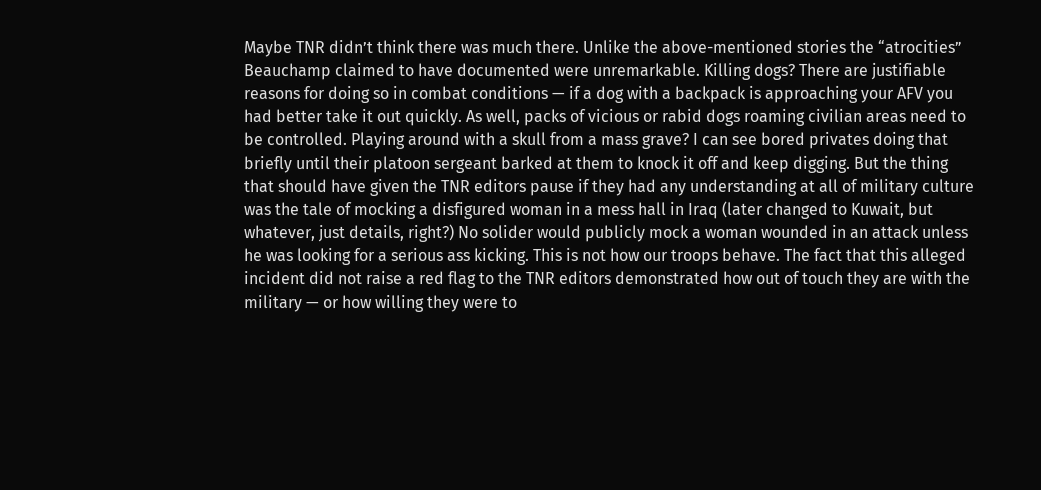Maybe TNR didn’t think there was much there. Unlike the above-mentioned stories the “atrocities” Beauchamp claimed to have documented were unremarkable. Killing dogs? There are justifiable reasons for doing so in combat conditions — if a dog with a backpack is approaching your AFV you had better take it out quickly. As well, packs of vicious or rabid dogs roaming civilian areas need to be controlled. Playing around with a skull from a mass grave? I can see bored privates doing that briefly until their platoon sergeant barked at them to knock it off and keep digging. But the thing that should have given the TNR editors pause if they had any understanding at all of military culture was the tale of mocking a disfigured woman in a mess hall in Iraq (later changed to Kuwait, but whatever, just details, right?) No solider would publicly mock a woman wounded in an attack unless he was looking for a serious ass kicking. This is not how our troops behave. The fact that this alleged incident did not raise a red flag to the TNR editors demonstrated how out of touch they are with the military — or how willing they were to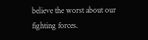believe the worst about our fighting forces.